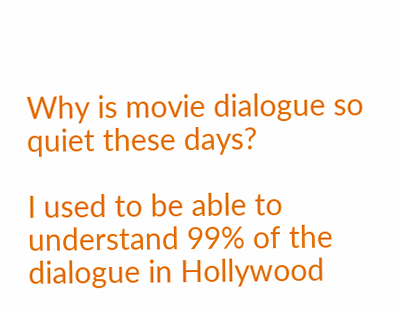Why is movie dialogue so quiet these days?

I used to be able to understand 99% of the dialogue in Hollywood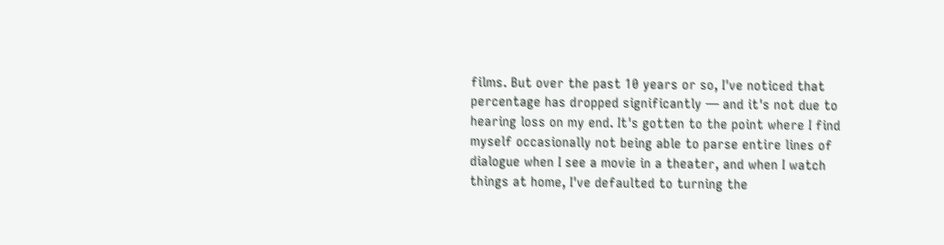films. But over the past 10 years or so, I've noticed that percentage has dropped significantly — and it's not due to hearing loss on my end. It's gotten to the point where I find myself occasionally not being able to parse entire lines of dialogue when I see a movie in a theater, and when I watch things at home, I've defaulted to turning the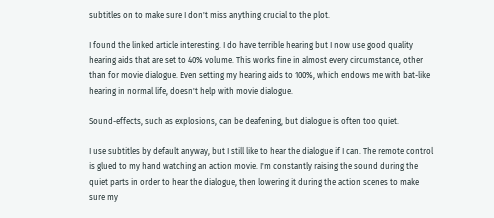subtitles on to make sure I don't miss anything crucial to the plot.

I found the linked article interesting. I do have terrible hearing but I now use good quality hearing aids that are set to 40% volume. This works fine in almost every circumstance, other than for movie dialogue. Even setting my hearing aids to 100%, which endows me with bat-like hearing in normal life, doesn't help with movie dialogue.

Sound-effects, such as explosions, can be deafening, but dialogue is often too quiet.

I use subtitles by default anyway, but I still like to hear the dialogue if I can. The remote control is glued to my hand watching an action movie. I'm constantly raising the sound during the quiet parts in order to hear the dialogue, then lowering it during the action scenes to make sure my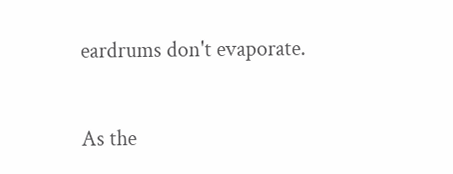eardrums don't evaporate.

As the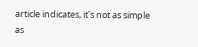article indicates, it's not as simple as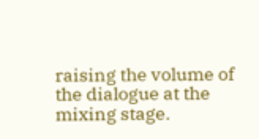raising the volume of the dialogue at the mixing stage.